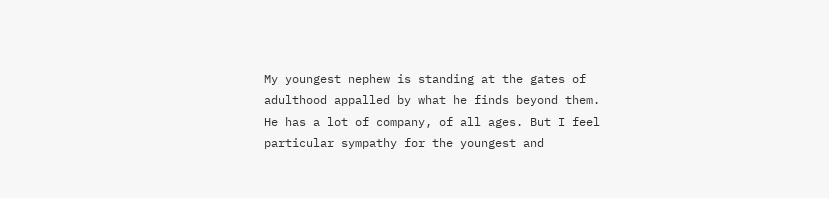My youngest nephew is standing at the gates of adulthood appalled by what he finds beyond them. He has a lot of company, of all ages. But I feel particular sympathy for the youngest and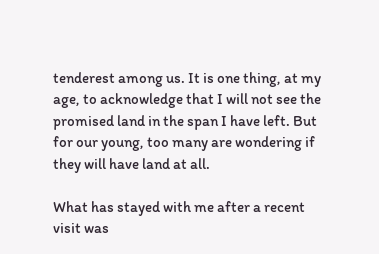tenderest among us. It is one thing, at my age, to acknowledge that I will not see the promised land in the span I have left. But for our young, too many are wondering if they will have land at all.

What has stayed with me after a recent visit was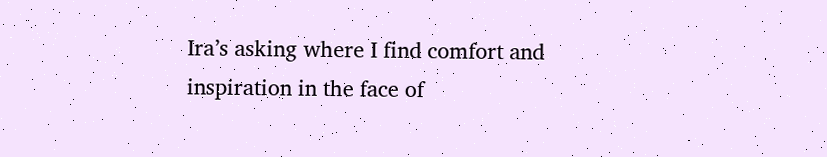Ira’s asking where I find comfort and inspiration in the face of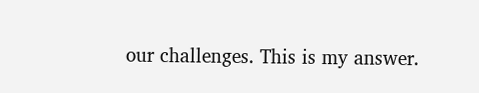our challenges. This is my answer.